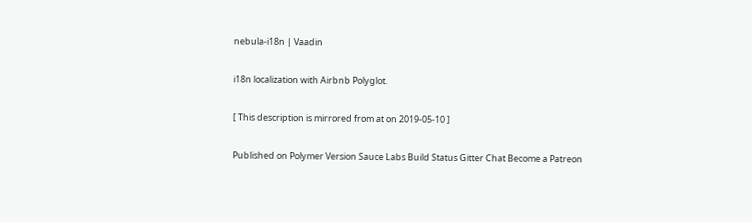nebula-i18n | Vaadin

i18n localization with Airbnb Polyglot.

[ This description is mirrored from at on 2019-05-10 ]

Published on Polymer Version Sauce Labs Build Status Gitter Chat Become a Patreon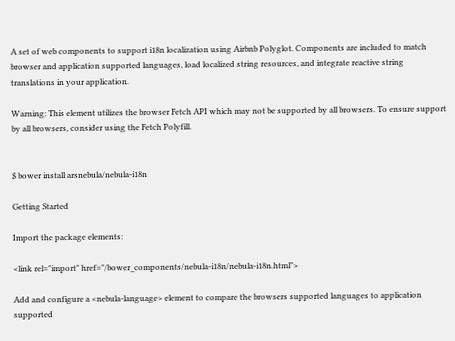A set of web components to support i18n localization using Airbnb Polyglot. Components are included to match browser and application supported languages, load localized string resources, and integrate reactive string translations in your application.

Warning: This element utilizes the browser Fetch API which may not be supported by all browsers. To ensure support by all browsers, consider using the Fetch Polyfill.


$ bower install arsnebula/nebula-i18n

Getting Started

Import the package elements:

<link rel="import" href="/bower_components/nebula-i18n/nebula-i18n.html">

Add and configure a <nebula-language> element to compare the browsers supported languages to application supported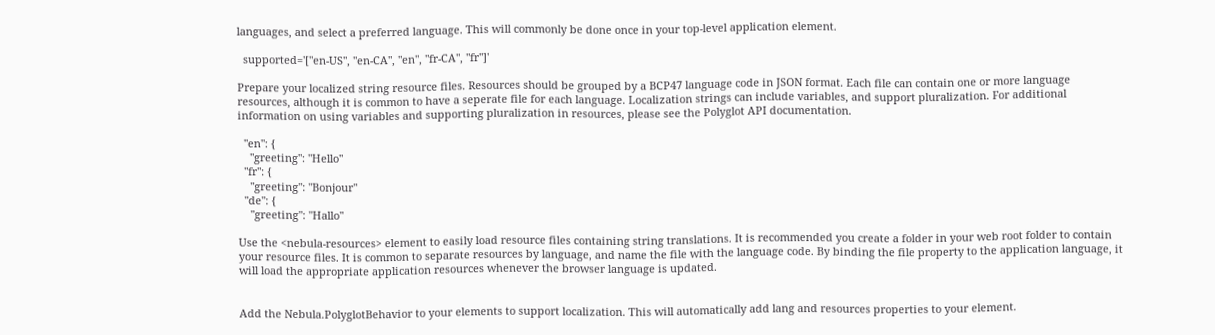languages, and select a preferred language. This will commonly be done once in your top-level application element.

  supported='["en-US", "en-CA", "en", "fr-CA", "fr"]'

Prepare your localized string resource files. Resources should be grouped by a BCP47 language code in JSON format. Each file can contain one or more language resources, although it is common to have a seperate file for each language. Localization strings can include variables, and support pluralization. For additional information on using variables and supporting pluralization in resources, please see the Polyglot API documentation.

  "en": {
    "greeting": "Hello"
  "fr": {
    "greeting": "Bonjour"
  "de": {
    "greeting": "Hallo"

Use the <nebula-resources> element to easily load resource files containing string translations. It is recommended you create a folder in your web root folder to contain your resource files. It is common to separate resources by language, and name the file with the language code. By binding the file property to the application language, it will load the appropriate application resources whenever the browser language is updated.


Add the Nebula.PolyglotBehavior to your elements to support localization. This will automatically add lang and resources properties to your element.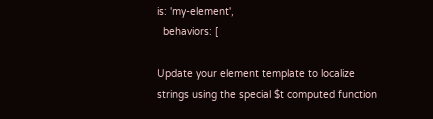is: 'my-element',
  behaviors: [

Update your element template to localize strings using the special $t computed function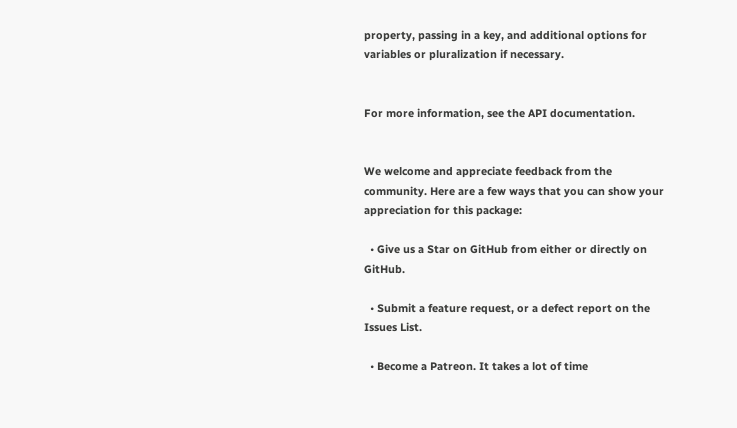property, passing in a key, and additional options for variables or pluralization if necessary.


For more information, see the API documentation.


We welcome and appreciate feedback from the community. Here are a few ways that you can show your appreciation for this package:

  • Give us a Star on GitHub from either or directly on GitHub.

  • Submit a feature request, or a defect report on the Issues List.

  • Become a Patreon. It takes a lot of time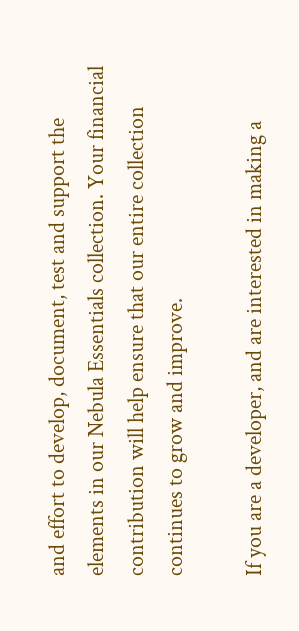and effort to develop, document, test and support the elements in our Nebula Essentials collection. Your financial contribution will help ensure that our entire collection continues to grow and improve.

If you are a developer, and are interested in making a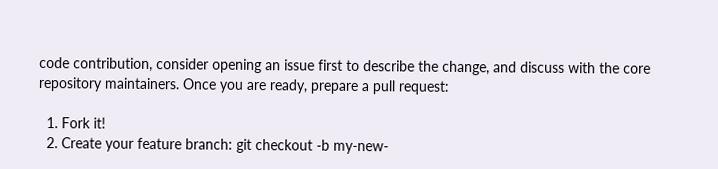code contribution, consider opening an issue first to describe the change, and discuss with the core repository maintainers. Once you are ready, prepare a pull request:

  1. Fork it!
  2. Create your feature branch: git checkout -b my-new-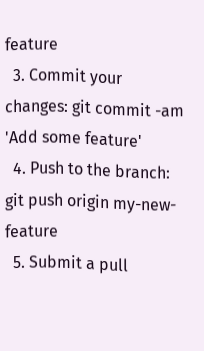feature
  3. Commit your changes: git commit -am 'Add some feature'
  4. Push to the branch: git push origin my-new-feature
  5. Submit a pull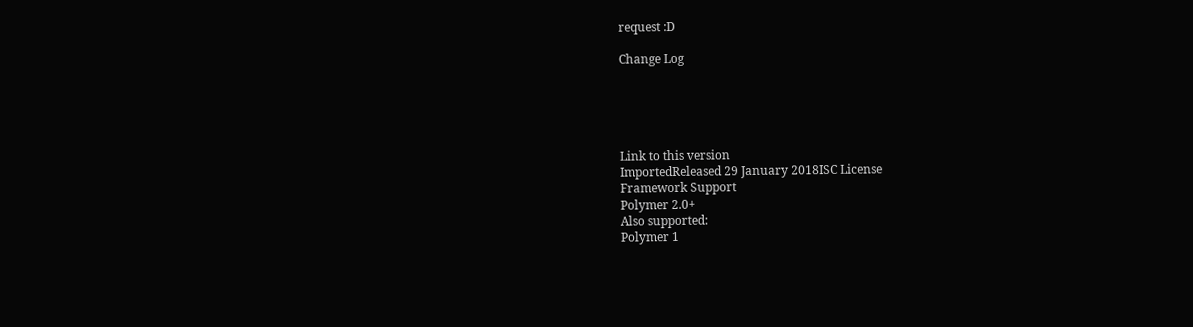request :D

Change Log





Link to this version
ImportedReleased 29 January 2018ISC License
Framework Support
Polymer 2.0+
Also supported:
Polymer 1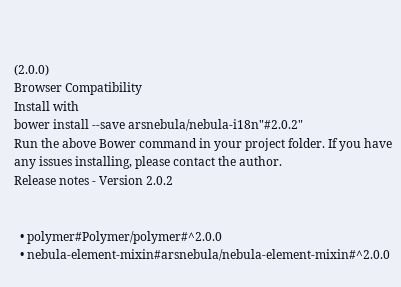(2.0.0)
Browser Compatibility
Install with
bower install --save arsnebula/nebula-i18n"#2.0.2"
Run the above Bower command in your project folder. If you have any issues installing, please contact the author.
Release notes - Version 2.0.2


  • polymer#Polymer/polymer#^2.0.0
  • nebula-element-mixin#arsnebula/nebula-element-mixin#^2.0.0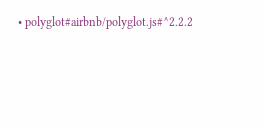• polyglot#airbnb/polyglot.js#^2.2.2